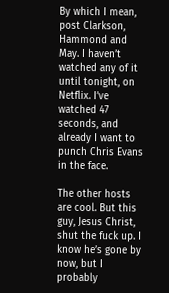By which I mean, post Clarkson, Hammond and May. I haven’t watched any of it until tonight, on Netflix. I’ve watched 47 seconds, and already I want to punch Chris Evans in the face.

The other hosts are cool. But this guy, Jesus Christ, shut the fuck up. I know he’s gone by now, but I probably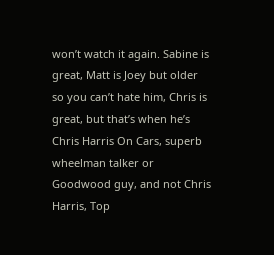won’t watch it again. Sabine is great, Matt is Joey but older so you can’t hate him, Chris is great, but that’s when he’s Chris Harris On Cars, superb wheelman talker or Goodwood guy, and not Chris Harris, Top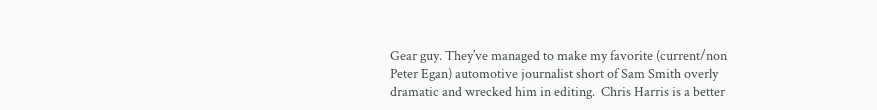Gear guy. They’ve managed to make my favorite (current/non Peter Egan) automotive journalist short of Sam Smith overly dramatic and wrecked him in editing.  Chris Harris is a better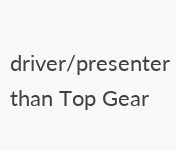driver/presenter than Top Gear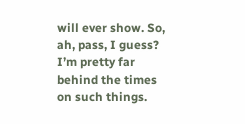will ever show. So, ah, pass, I guess? I’m pretty far behind the times on such things.